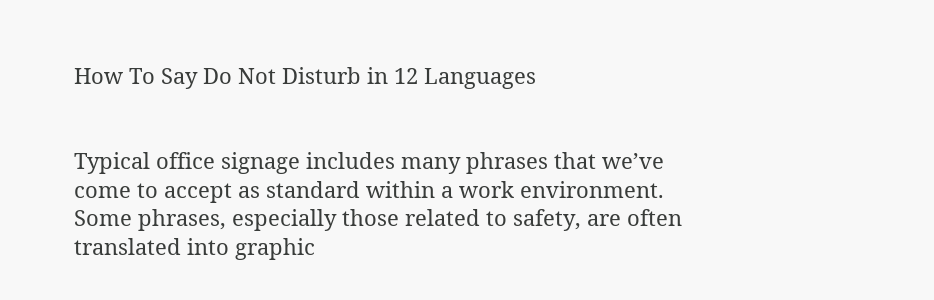How To Say Do Not Disturb in 12 Languages


Typical office signage includes many phrases that we’ve come to accept as standard within a work environment. Some phrases, especially those related to safety, are often translated into graphic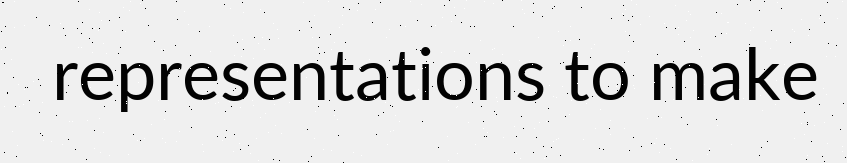representations to make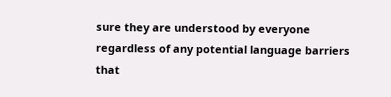sure they are understood by everyone regardless of any potential language barriers that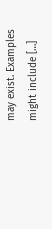may exist. Examples might include […]